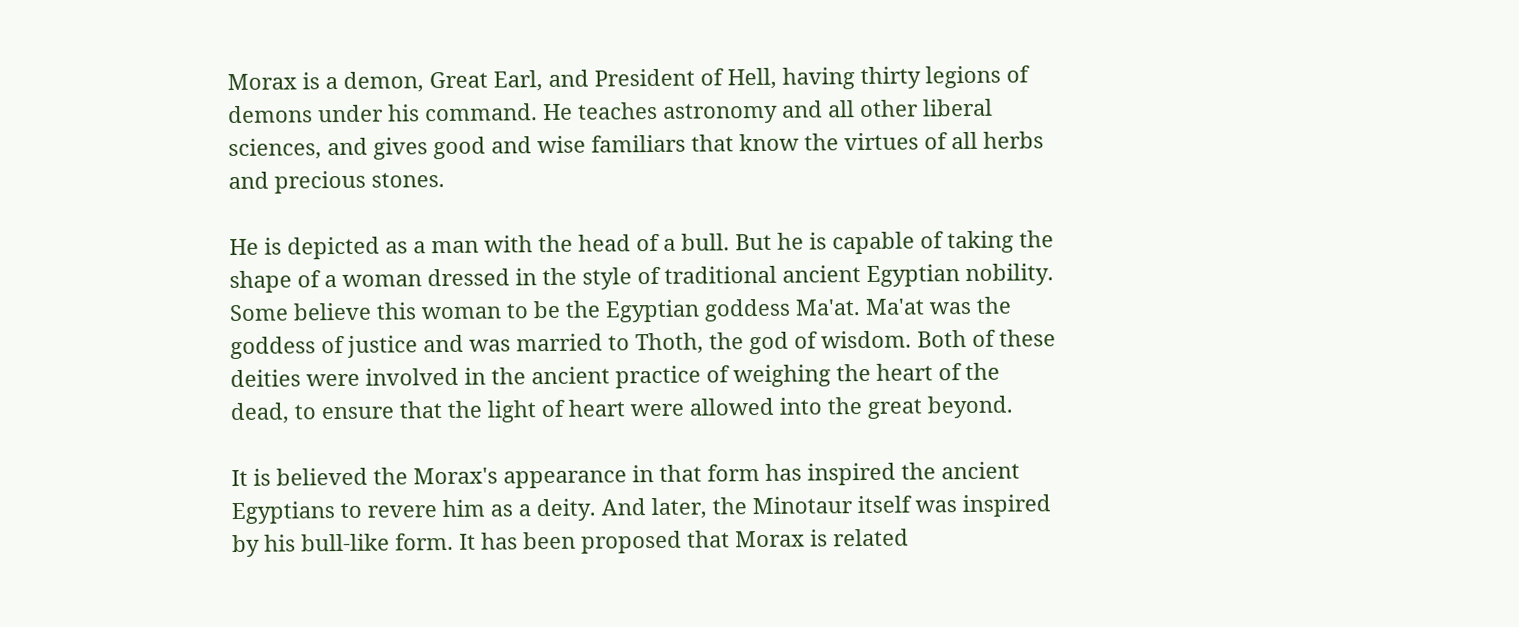Morax is a demon, Great Earl, and President of Hell, having thirty legions of demons under his command. He teaches astronomy and all other liberal sciences, and gives good and wise familiars that know the virtues of all herbs and precious stones.

He is depicted as a man with the head of a bull. But he is capable of taking the shape of a woman dressed in the style of traditional ancient Egyptian nobility. Some believe this woman to be the Egyptian goddess Ma'at. Ma'at was the goddess of justice and was married to Thoth, the god of wisdom. Both of these deities were involved in the ancient practice of weighing the heart of the dead, to ensure that the light of heart were allowed into the great beyond.

It is believed the Morax's appearance in that form has inspired the ancient Egyptians to revere him as a deity. And later, the Minotaur itself was inspired by his bull-like form. It has been proposed that Morax is related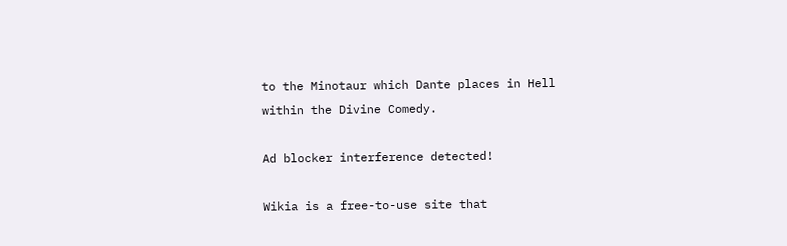to the Minotaur which Dante places in Hell within the Divine Comedy.

Ad blocker interference detected!

Wikia is a free-to-use site that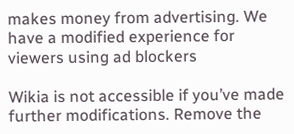makes money from advertising. We have a modified experience for viewers using ad blockers

Wikia is not accessible if you’ve made further modifications. Remove the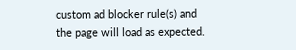custom ad blocker rule(s) and the page will load as expected.